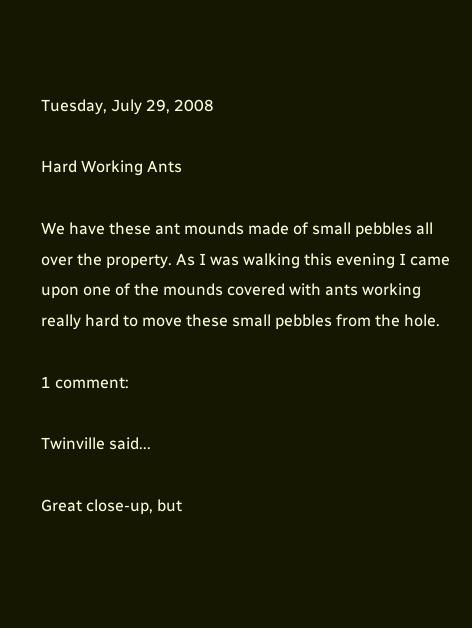Tuesday, July 29, 2008

Hard Working Ants

We have these ant mounds made of small pebbles all over the property. As I was walking this evening I came upon one of the mounds covered with ants working really hard to move these small pebbles from the hole.

1 comment:

Twinville said...

Great close-up, but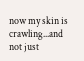now my skin is crawling...and not just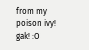from my poison ivy! gak! :O